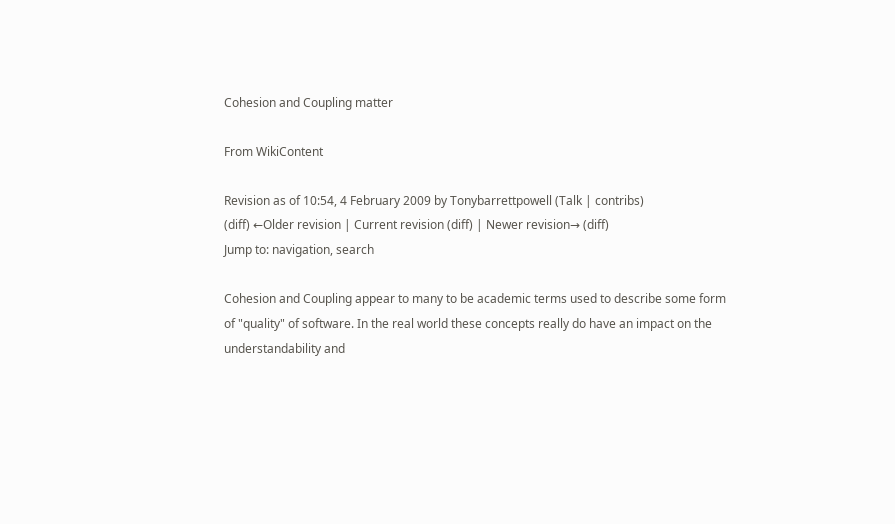Cohesion and Coupling matter

From WikiContent

Revision as of 10:54, 4 February 2009 by Tonybarrettpowell (Talk | contribs)
(diff) ←Older revision | Current revision (diff) | Newer revision→ (diff)
Jump to: navigation, search

Cohesion and Coupling appear to many to be academic terms used to describe some form of "quality" of software. In the real world these concepts really do have an impact on the understandability and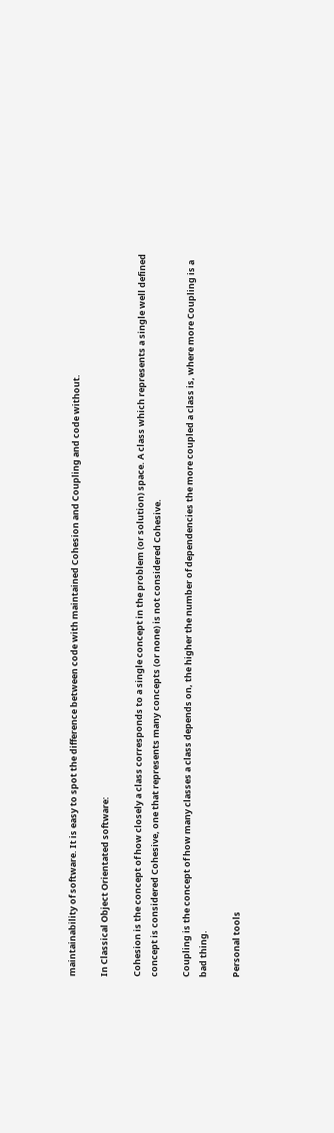maintainability of software. It is easy to spot the difference between code with maintained Cohesion and Coupling and code without.

In Classical Object Orientated software:

Cohesion is the concept of how closely a class corresponds to a single concept in the problem (or solution) space. A class which represents a single well defined concept is considered Cohesive, one that represents many concepts (or none) is not considered Cohesive.

Coupling is the concept of how many classes a class depends on, the higher the number of dependencies the more coupled a class is, where more Coupling is a bad thing.

Personal tools